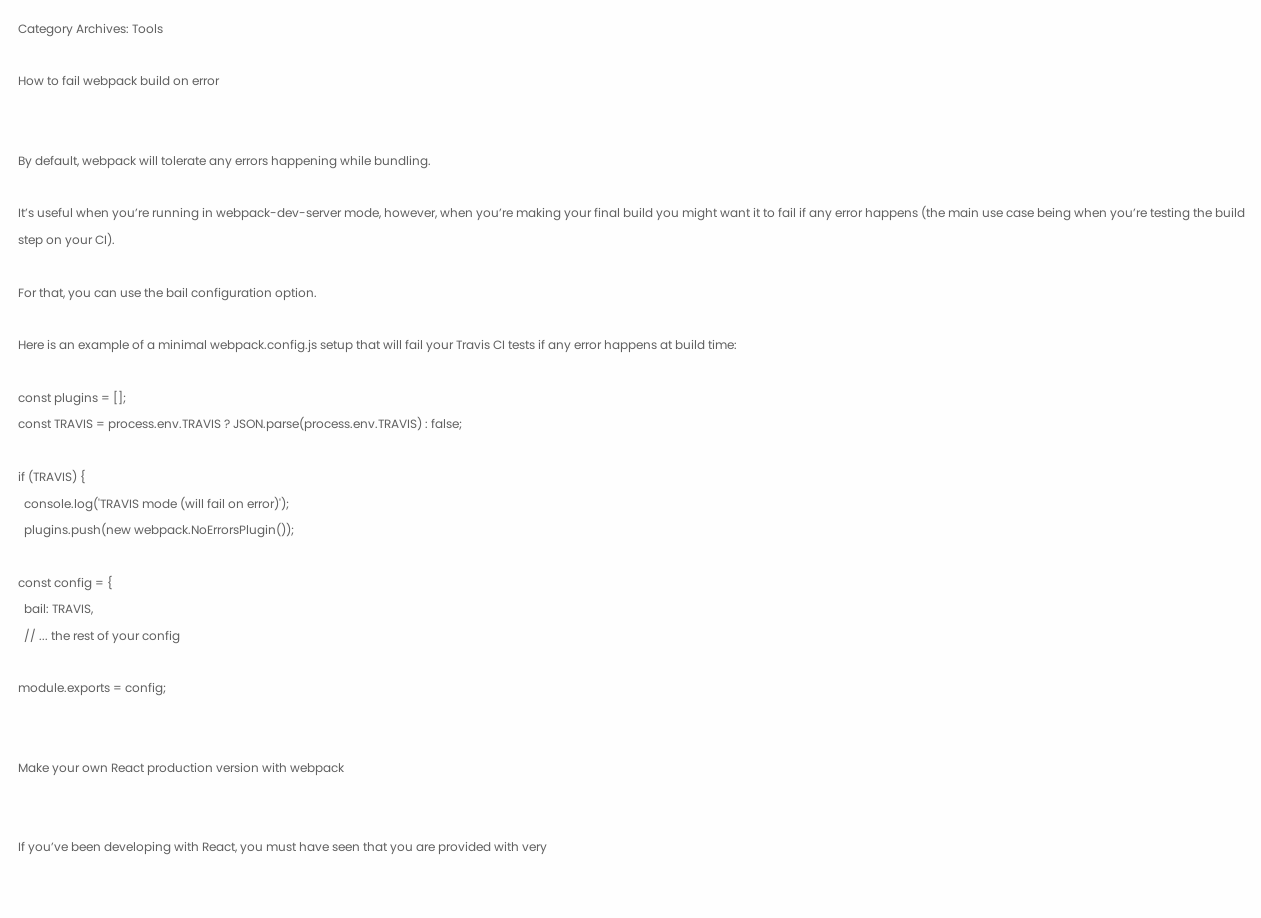Category Archives: Tools

How to fail webpack build on error


By default, webpack will tolerate any errors happening while bundling.

It’s useful when you’re running in webpack-dev-server mode, however, when you’re making your final build you might want it to fail if any error happens (the main use case being when you’re testing the build step on your CI).

For that, you can use the bail configuration option.

Here is an example of a minimal webpack.config.js setup that will fail your Travis CI tests if any error happens at build time:

const plugins = [];
const TRAVIS = process.env.TRAVIS ? JSON.parse(process.env.TRAVIS) : false;

if (TRAVIS) {
  console.log('TRAVIS mode (will fail on error)');
  plugins.push(new webpack.NoErrorsPlugin());

const config = {
  bail: TRAVIS,
  // ... the rest of your config

module.exports = config;


Make your own React production version with webpack


If you’ve been developing with React, you must have seen that you are provided with very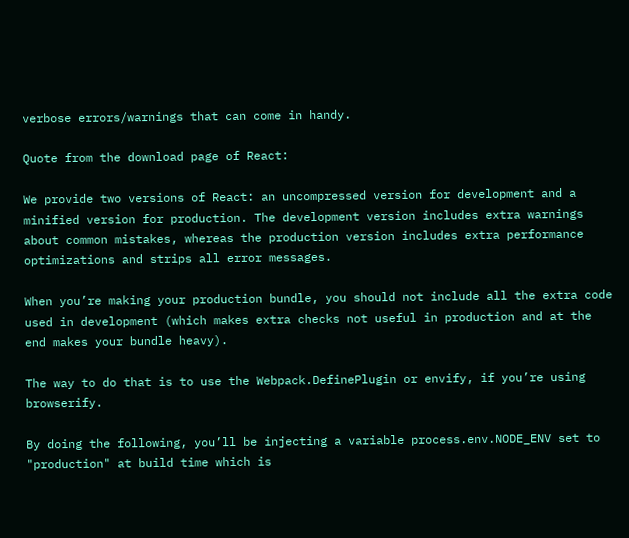verbose errors/warnings that can come in handy.

Quote from the download page of React:

We provide two versions of React: an uncompressed version for development and a minified version for production. The development version includes extra warnings about common mistakes, whereas the production version includes extra performance optimizations and strips all error messages.

When you’re making your production bundle, you should not include all the extra code used in development (which makes extra checks not useful in production and at the end makes your bundle heavy).

The way to do that is to use the Webpack.DefinePlugin or envify, if you’re using browserify.

By doing the following, you’ll be injecting a variable process.env.NODE_ENV set to "production" at build time which is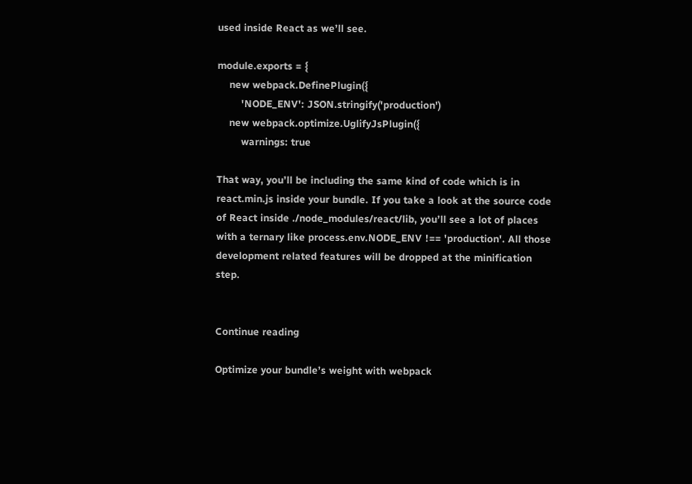used inside React as we’ll see.

module.exports = {
    new webpack.DefinePlugin({
        'NODE_ENV': JSON.stringify('production')
    new webpack.optimize.UglifyJsPlugin({
        warnings: true

That way, you’ll be including the same kind of code which is in react.min.js inside your bundle. If you take a look at the source code of React inside ./node_modules/react/lib, you’ll see a lot of places with a ternary like process.env.NODE_ENV !== 'production'. All those development related features will be dropped at the minification step.


Continue reading

Optimize your bundle’s weight with webpack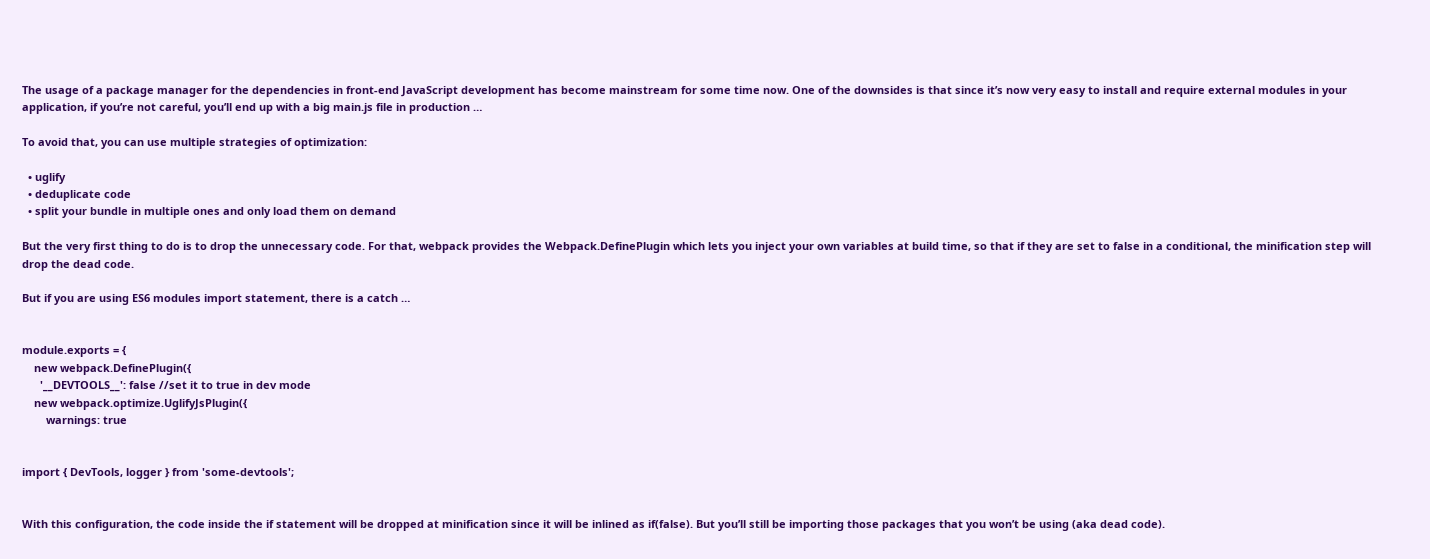The usage of a package manager for the dependencies in front-end JavaScript development has become mainstream for some time now. One of the downsides is that since it’s now very easy to install and require external modules in your application, if you’re not careful, you’ll end up with a big main.js file in production …

To avoid that, you can use multiple strategies of optimization:

  • uglify
  • deduplicate code
  • split your bundle in multiple ones and only load them on demand

But the very first thing to do is to drop the unnecessary code. For that, webpack provides the Webpack.DefinePlugin which lets you inject your own variables at build time, so that if they are set to false in a conditional, the minification step will drop the dead code.

But if you are using ES6 modules import statement, there is a catch …


module.exports = {
    new webpack.DefinePlugin({
      '__DEVTOOLS__': false //set it to true in dev mode
    new webpack.optimize.UglifyJsPlugin({
        warnings: true


import { DevTools, logger } from 'some-devtools';


With this configuration, the code inside the if statement will be dropped at minification since it will be inlined as if(false). But you’ll still be importing those packages that you won’t be using (aka dead code).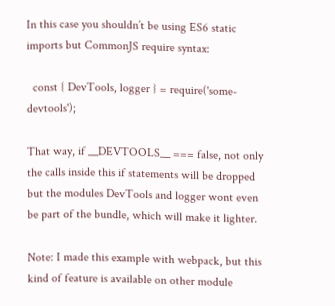In this case you shouldn’t be using ES6 static imports but CommonJS require syntax:

  const { DevTools, logger } = require('some-devtools');

That way, if __DEVTOOLS__ === false, not only the calls inside this if statements will be dropped but the modules DevTools and logger wont even be part of the bundle, which will make it lighter.

Note: I made this example with webpack, but this kind of feature is available on other module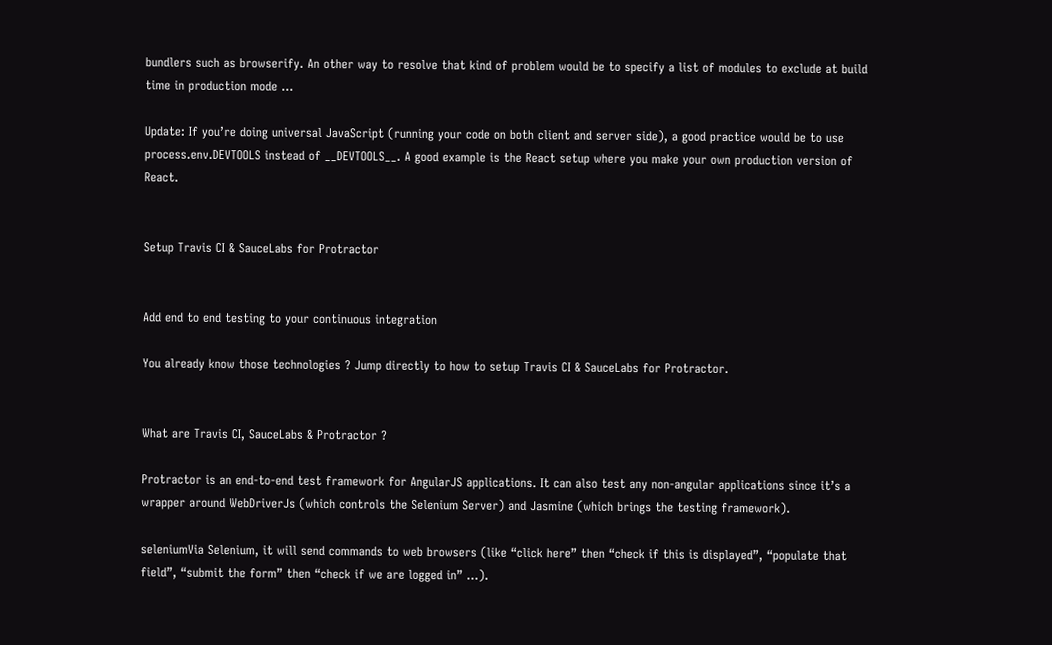bundlers such as browserify. An other way to resolve that kind of problem would be to specify a list of modules to exclude at build time in production mode …

Update: If you’re doing universal JavaScript (running your code on both client and server side), a good practice would be to use process.env.DEVTOOLS instead of __DEVTOOLS__. A good example is the React setup where you make your own production version of React.


Setup Travis CI & SauceLabs for Protractor


Add end to end testing to your continuous integration

You already know those technologies ? Jump directly to how to setup Travis CI & SauceLabs for Protractor.


What are Travis CI, SauceLabs & Protractor ?

Protractor is an end-to-end test framework for AngularJS applications. It can also test any non-angular applications since it’s a wrapper around WebDriverJs (which controls the Selenium Server) and Jasmine (which brings the testing framework).

seleniumVia Selenium, it will send commands to web browsers (like “click here” then “check if this is displayed”, “populate that field”, “submit the form” then “check if we are logged in” …).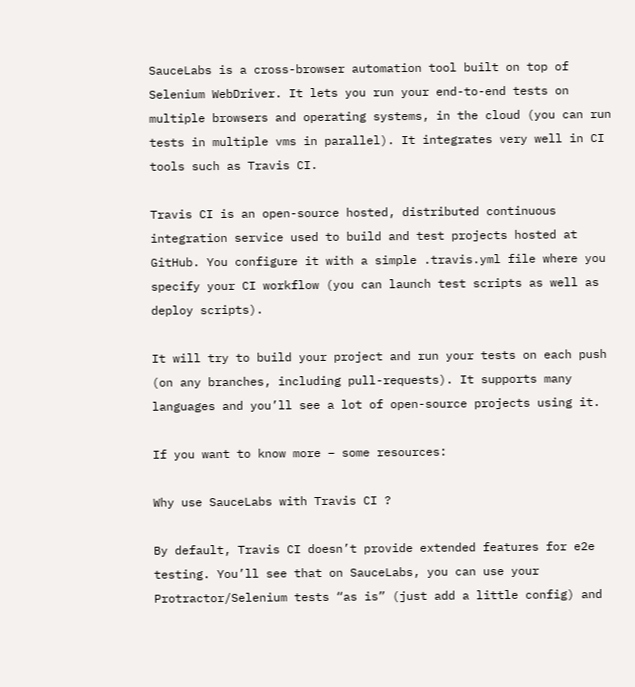SauceLabs is a cross-browser automation tool built on top of Selenium WebDriver. It lets you run your end-to-end tests on multiple browsers and operating systems, in the cloud (you can run tests in multiple vms in parallel). It integrates very well in CI tools such as Travis CI.

Travis CI is an open-source hosted, distributed continuous integration service used to build and test projects hosted at GitHub. You configure it with a simple .travis.yml file where you specify your CI workflow (you can launch test scripts as well as deploy scripts).

It will try to build your project and run your tests on each push (on any branches, including pull-requests). It supports many languages and you’ll see a lot of open-source projects using it.

If you want to know more – some resources:

Why use SauceLabs with Travis CI ?

By default, Travis CI doesn’t provide extended features for e2e testing. You’ll see that on SauceLabs, you can use your Protractor/Selenium tests “as is” (just add a little config) and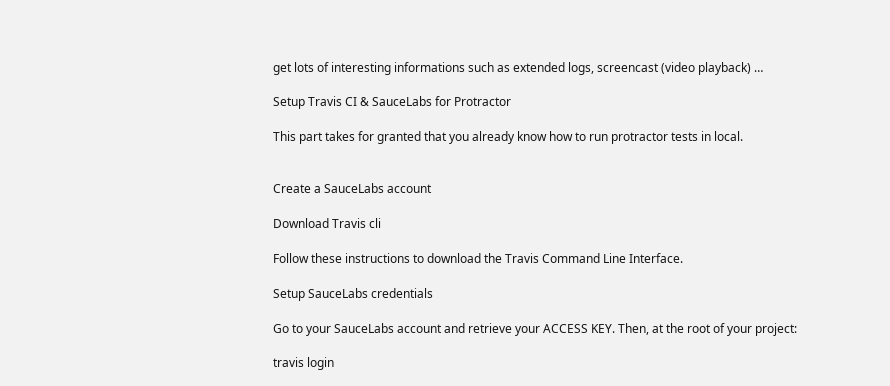get lots of interesting informations such as extended logs, screencast (video playback) …

Setup Travis CI & SauceLabs for Protractor

This part takes for granted that you already know how to run protractor tests in local.


Create a SauceLabs account

Download Travis cli

Follow these instructions to download the Travis Command Line Interface.

Setup SauceLabs credentials

Go to your SauceLabs account and retrieve your ACCESS KEY. Then, at the root of your project:

travis login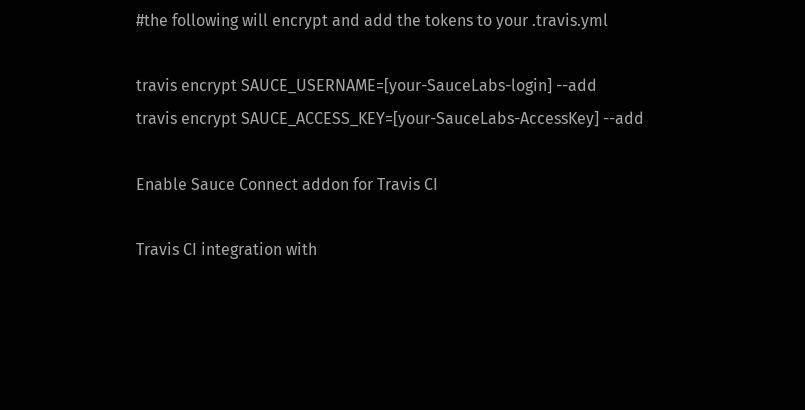#the following will encrypt and add the tokens to your .travis.yml

travis encrypt SAUCE_USERNAME=[your-SauceLabs-login] --add
travis encrypt SAUCE_ACCESS_KEY=[your-SauceLabs-AccessKey] --add

Enable Sauce Connect addon for Travis CI

Travis CI integration with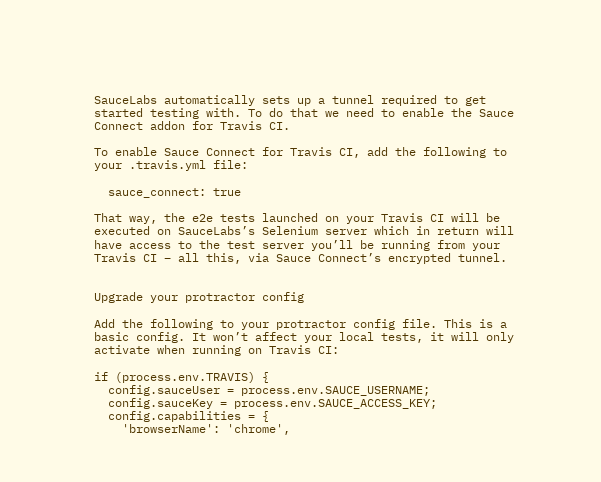SauceLabs automatically sets up a tunnel required to get started testing with. To do that we need to enable the Sauce Connect addon for Travis CI.

To enable Sauce Connect for Travis CI, add the following to your .travis.yml file:

  sauce_connect: true

That way, the e2e tests launched on your Travis CI will be executed on SauceLabs’s Selenium server which in return will have access to the test server you’ll be running from your Travis CI – all this, via Sauce Connect’s encrypted tunnel.


Upgrade your protractor config

Add the following to your protractor config file. This is a basic config. It won’t affect your local tests, it will only activate when running on Travis CI:

if (process.env.TRAVIS) {
  config.sauceUser = process.env.SAUCE_USERNAME;
  config.sauceKey = process.env.SAUCE_ACCESS_KEY;
  config.capabilities = {
    'browserName': 'chrome',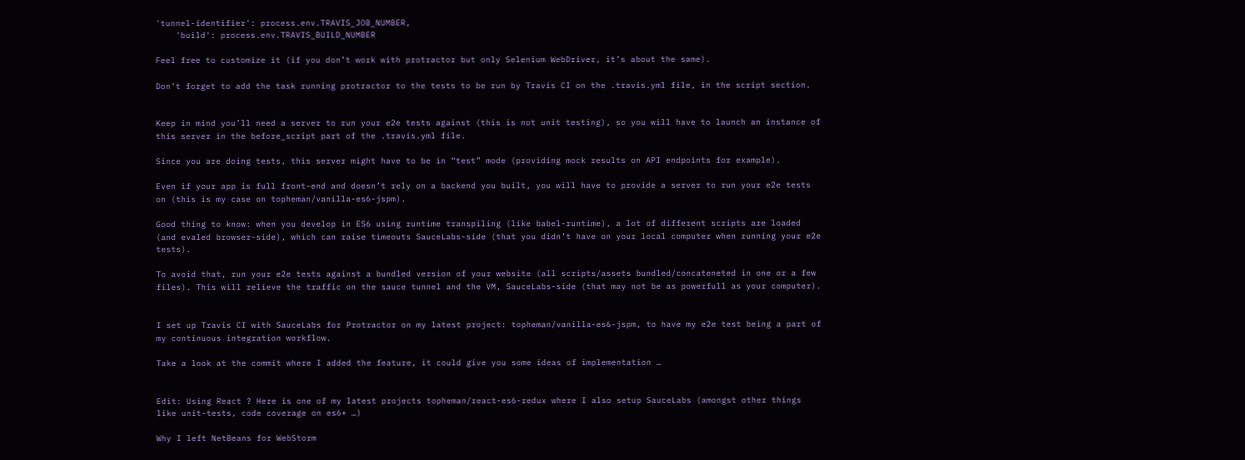'tunnel-identifier': process.env.TRAVIS_JOB_NUMBER,
    'build': process.env.TRAVIS_BUILD_NUMBER

Feel free to customize it (if you don’t work with protractor but only Selenium WebDriver, it’s about the same).

Don’t forget to add the task running protractor to the tests to be run by Travis CI on the .travis.yml file, in the script section.


Keep in mind you’ll need a server to run your e2e tests against (this is not unit testing), so you will have to launch an instance of this server in the before_script part of the .travis.yml file.

Since you are doing tests, this server might have to be in “test” mode (providing mock results on API endpoints for example).

Even if your app is full front-end and doesn’t rely on a backend you built, you will have to provide a server to run your e2e tests on (this is my case on topheman/vanilla-es6-jspm).

Good thing to know: when you develop in ES6 using runtime transpiling (like babel-runtime), a lot of different scripts are loaded (and evaled browser-side), which can raise timeouts SauceLabs-side (that you didn’t have on your local computer when running your e2e tests).

To avoid that, run your e2e tests against a bundled version of your website (all scripts/assets bundled/concateneted in one or a few files). This will relieve the traffic on the sauce tunnel and the VM, SauceLabs-side (that may not be as powerfull as your computer).


I set up Travis CI with SauceLabs for Protractor on my latest project: topheman/vanilla-es6-jspm, to have my e2e test being a part of my continuous integration workflow.

Take a look at the commit where I added the feature, it could give you some ideas of implementation …


Edit: Using React ? Here is one of my latest projects topheman/react-es6-redux where I also setup SauceLabs (amongst other things like unit-tests, code coverage on es6+ …)

Why I left NetBeans for WebStorm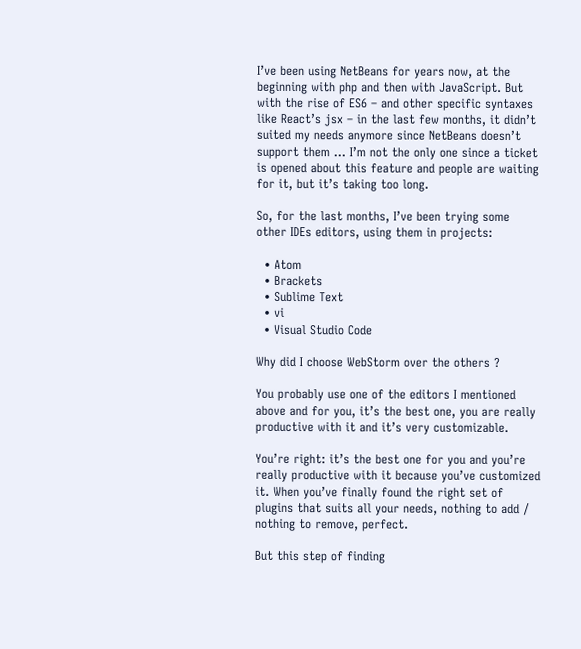I’ve been using NetBeans for years now, at the beginning with php and then with JavaScript. But with the rise of ES6 – and other specific syntaxes like React’s jsx – in the last few months, it didn’t suited my needs anymore since NetBeans doesn’t support them … I’m not the only one since a ticket is opened about this feature and people are waiting for it, but it’s taking too long.

So, for the last months, I’ve been trying some other IDEs editors, using them in projects:

  • Atom
  • Brackets
  • Sublime Text
  • vi
  • Visual Studio Code

Why did I choose WebStorm over the others ?

You probably use one of the editors I mentioned above and for you, it’s the best one, you are really productive with it and it’s very customizable.

You’re right: it’s the best one for you and you’re really productive with it because you’ve customized it. When you’ve finally found the right set of plugins that suits all your needs, nothing to add / nothing to remove, perfect.

But this step of finding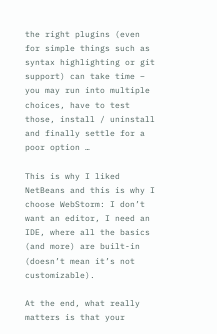the right plugins (even for simple things such as syntax highlighting or git support) can take time – you may run into multiple choices, have to test those, install / uninstall and finally settle for a poor option …

This is why I liked NetBeans and this is why I choose WebStorm: I don’t want an editor, I need an IDE, where all the basics (and more) are built-in (doesn’t mean it’s not customizable).

At the end, what really matters is that your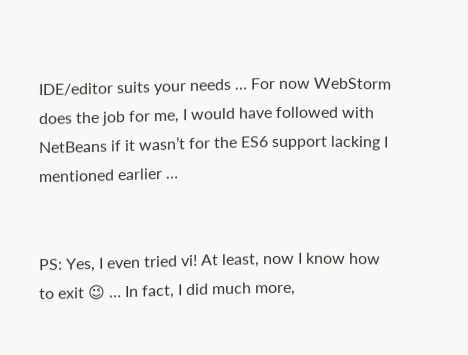IDE/editor suits your needs … For now WebStorm does the job for me, I would have followed with NetBeans if it wasn’t for the ES6 support lacking I mentioned earlier …


PS: Yes, I even tried vi! At least, now I know how to exit 😉 … In fact, I did much more,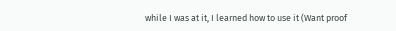while I was at it, I learned how to use it (Want proof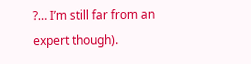?… I’m still far from an expert though).